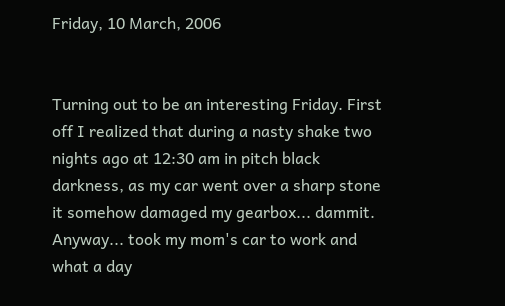Friday, 10 March, 2006


Turning out to be an interesting Friday. First off I realized that during a nasty shake two nights ago at 12:30 am in pitch black darkness, as my car went over a sharp stone it somehow damaged my gearbox... dammit.
Anyway... took my mom's car to work and what a day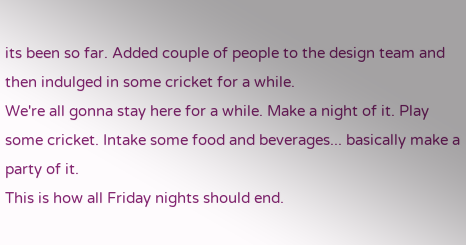its been so far. Added couple of people to the design team and then indulged in some cricket for a while.
We're all gonna stay here for a while. Make a night of it. Play some cricket. Intake some food and beverages... basically make a party of it.
This is how all Friday nights should end.